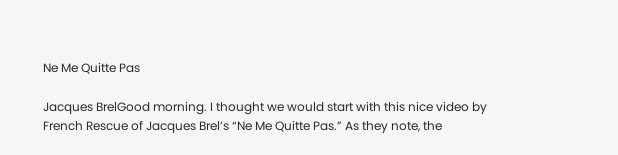Ne Me Quitte Pas

Jacques BrelGood morning. I thought we would start with this nice video by French Rescue of Jacques Brel’s “Ne Me Quitte Pas.” As they note, the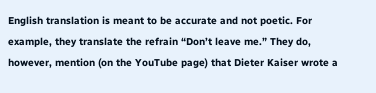English translation is meant to be accurate and not poetic. For example, they translate the refrain “Don’t leave me.” They do, however, mention (on the YouTube page) that Dieter Kaiser wrote a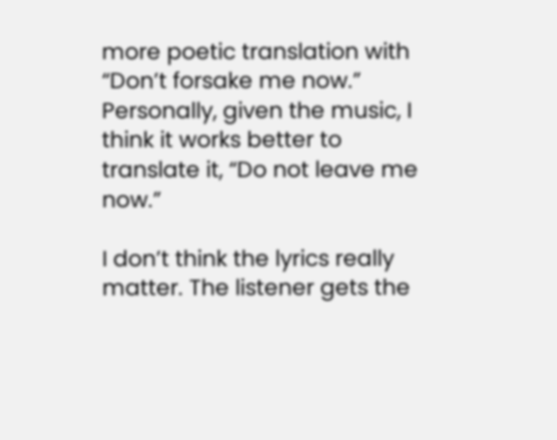more poetic translation with “Don’t forsake me now.” Personally, given the music, I think it works better to translate it, “Do not leave me now.”

I don’t think the lyrics really matter. The listener gets the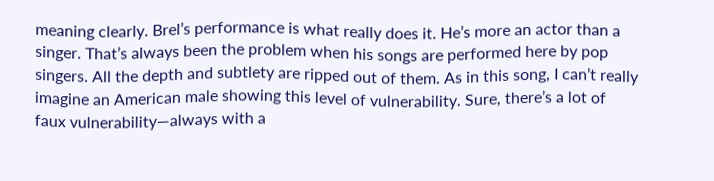meaning clearly. Brel’s performance is what really does it. He’s more an actor than a singer. That’s always been the problem when his songs are performed here by pop singers. All the depth and subtlety are ripped out of them. As in this song, I can’t really imagine an American male showing this level of vulnerability. Sure, there’s a lot of faux vulnerability—always with a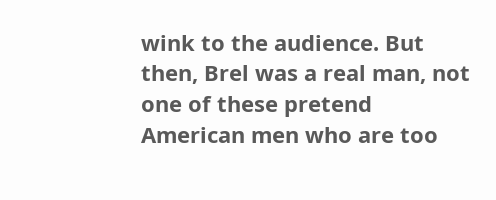wink to the audience. But then, Brel was a real man, not one of these pretend American men who are too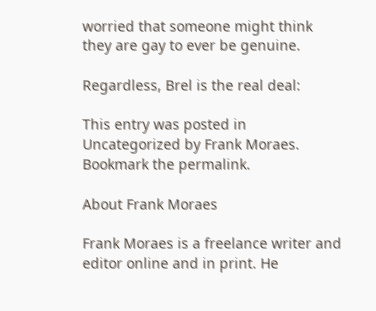worried that someone might think they are gay to ever be genuine.

Regardless, Brel is the real deal:

This entry was posted in Uncategorized by Frank Moraes. Bookmark the permalink.

About Frank Moraes

Frank Moraes is a freelance writer and editor online and in print. He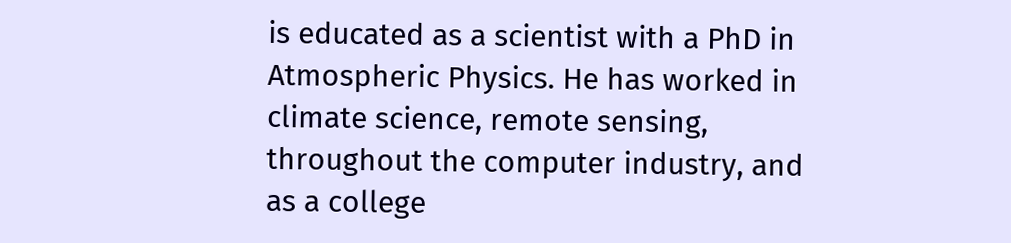is educated as a scientist with a PhD in Atmospheric Physics. He has worked in climate science, remote sensing, throughout the computer industry, and as a college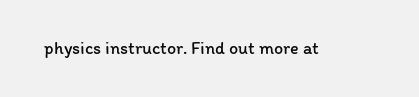physics instructor. Find out more at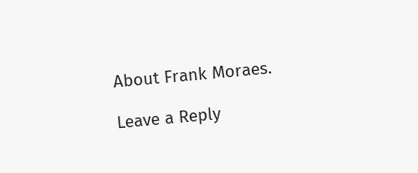About Frank Moraes.

Leave a Reply